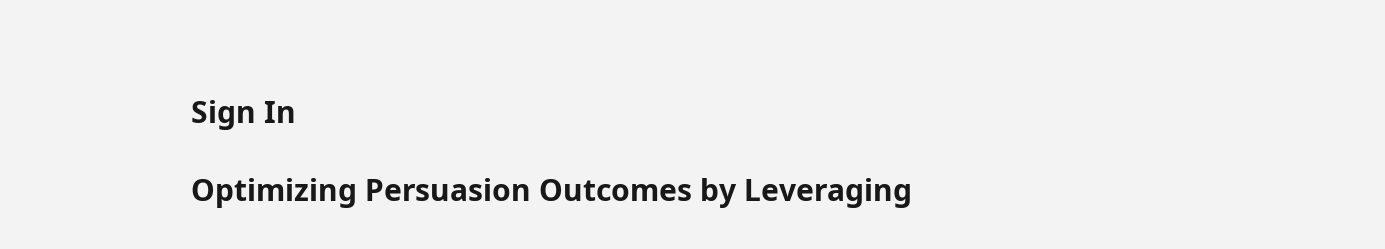Sign In

Optimizing Persuasion Outcomes by Leveraging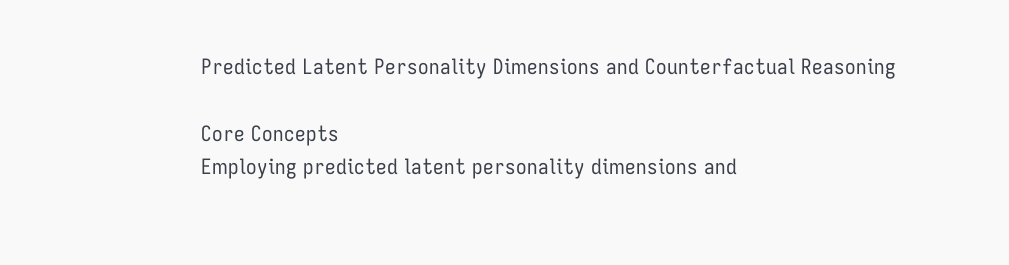Predicted Latent Personality Dimensions and Counterfactual Reasoning

Core Concepts
Employing predicted latent personality dimensions and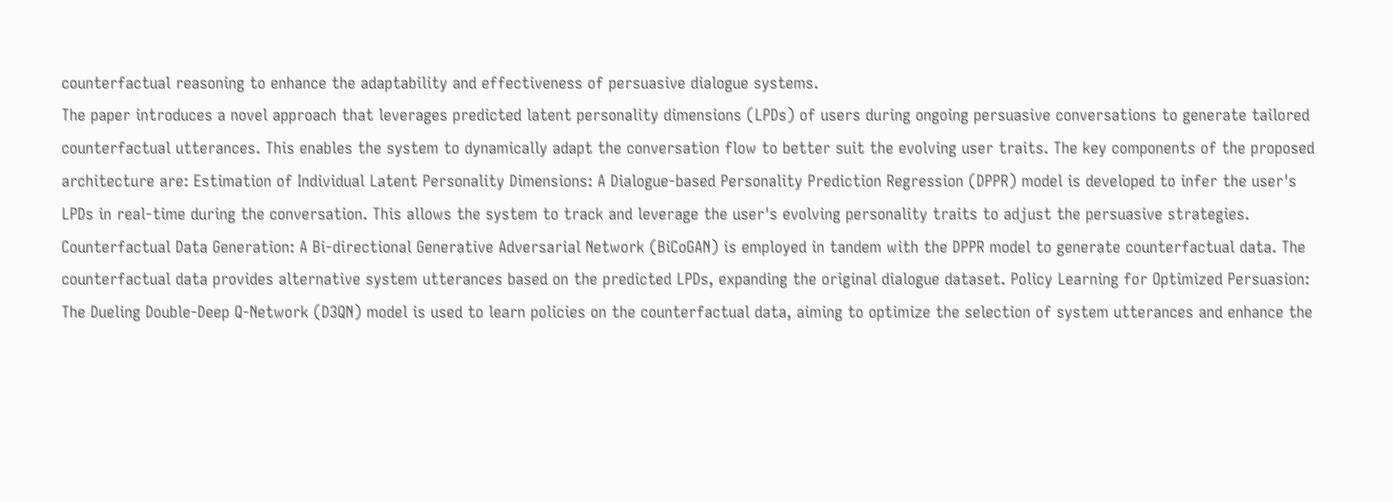counterfactual reasoning to enhance the adaptability and effectiveness of persuasive dialogue systems.
The paper introduces a novel approach that leverages predicted latent personality dimensions (LPDs) of users during ongoing persuasive conversations to generate tailored counterfactual utterances. This enables the system to dynamically adapt the conversation flow to better suit the evolving user traits. The key components of the proposed architecture are: Estimation of Individual Latent Personality Dimensions: A Dialogue-based Personality Prediction Regression (DPPR) model is developed to infer the user's LPDs in real-time during the conversation. This allows the system to track and leverage the user's evolving personality traits to adjust the persuasive strategies. Counterfactual Data Generation: A Bi-directional Generative Adversarial Network (BiCoGAN) is employed in tandem with the DPPR model to generate counterfactual data. The counterfactual data provides alternative system utterances based on the predicted LPDs, expanding the original dialogue dataset. Policy Learning for Optimized Persuasion: The Dueling Double-Deep Q-Network (D3QN) model is used to learn policies on the counterfactual data, aiming to optimize the selection of system utterances and enhance the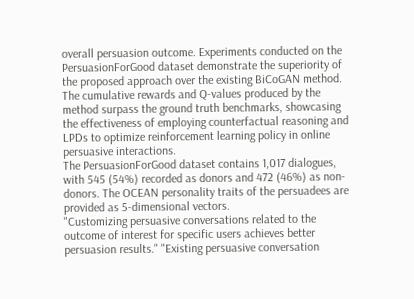overall persuasion outcome. Experiments conducted on the PersuasionForGood dataset demonstrate the superiority of the proposed approach over the existing BiCoGAN method. The cumulative rewards and Q-values produced by the method surpass the ground truth benchmarks, showcasing the effectiveness of employing counterfactual reasoning and LPDs to optimize reinforcement learning policy in online persuasive interactions.
The PersuasionForGood dataset contains 1,017 dialogues, with 545 (54%) recorded as donors and 472 (46%) as non-donors. The OCEAN personality traits of the persuadees are provided as 5-dimensional vectors.
"Customizing persuasive conversations related to the outcome of interest for specific users achieves better persuasion results." "Existing persuasive conversation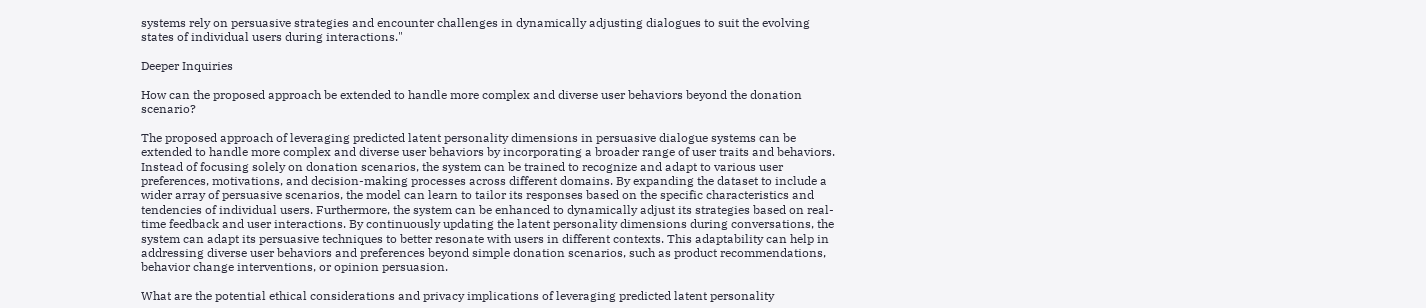systems rely on persuasive strategies and encounter challenges in dynamically adjusting dialogues to suit the evolving states of individual users during interactions."

Deeper Inquiries

How can the proposed approach be extended to handle more complex and diverse user behaviors beyond the donation scenario?

The proposed approach of leveraging predicted latent personality dimensions in persuasive dialogue systems can be extended to handle more complex and diverse user behaviors by incorporating a broader range of user traits and behaviors. Instead of focusing solely on donation scenarios, the system can be trained to recognize and adapt to various user preferences, motivations, and decision-making processes across different domains. By expanding the dataset to include a wider array of persuasive scenarios, the model can learn to tailor its responses based on the specific characteristics and tendencies of individual users. Furthermore, the system can be enhanced to dynamically adjust its strategies based on real-time feedback and user interactions. By continuously updating the latent personality dimensions during conversations, the system can adapt its persuasive techniques to better resonate with users in different contexts. This adaptability can help in addressing diverse user behaviors and preferences beyond simple donation scenarios, such as product recommendations, behavior change interventions, or opinion persuasion.

What are the potential ethical considerations and privacy implications of leveraging predicted latent personality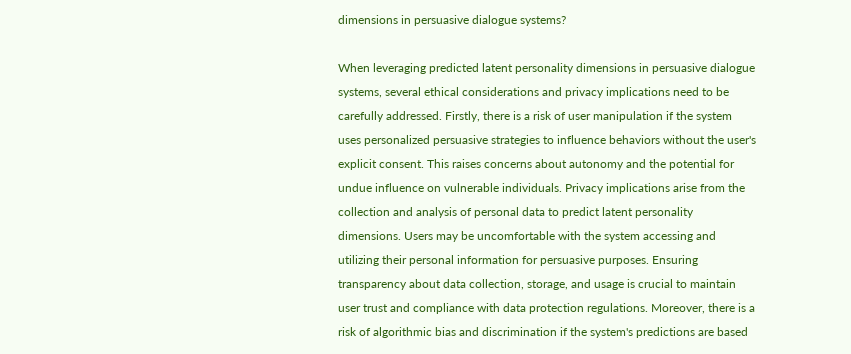dimensions in persuasive dialogue systems?

When leveraging predicted latent personality dimensions in persuasive dialogue systems, several ethical considerations and privacy implications need to be carefully addressed. Firstly, there is a risk of user manipulation if the system uses personalized persuasive strategies to influence behaviors without the user's explicit consent. This raises concerns about autonomy and the potential for undue influence on vulnerable individuals. Privacy implications arise from the collection and analysis of personal data to predict latent personality dimensions. Users may be uncomfortable with the system accessing and utilizing their personal information for persuasive purposes. Ensuring transparency about data collection, storage, and usage is crucial to maintain user trust and compliance with data protection regulations. Moreover, there is a risk of algorithmic bias and discrimination if the system's predictions are based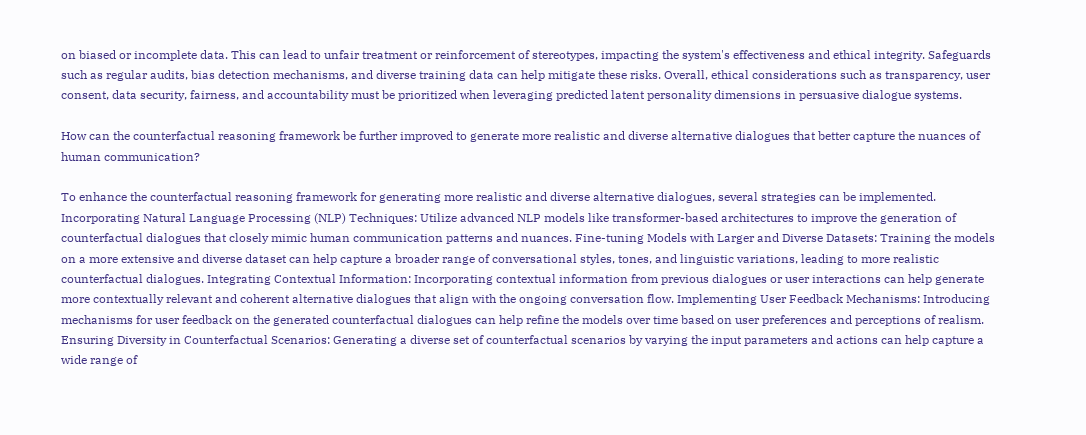on biased or incomplete data. This can lead to unfair treatment or reinforcement of stereotypes, impacting the system's effectiveness and ethical integrity. Safeguards such as regular audits, bias detection mechanisms, and diverse training data can help mitigate these risks. Overall, ethical considerations such as transparency, user consent, data security, fairness, and accountability must be prioritized when leveraging predicted latent personality dimensions in persuasive dialogue systems.

How can the counterfactual reasoning framework be further improved to generate more realistic and diverse alternative dialogues that better capture the nuances of human communication?

To enhance the counterfactual reasoning framework for generating more realistic and diverse alternative dialogues, several strategies can be implemented. Incorporating Natural Language Processing (NLP) Techniques: Utilize advanced NLP models like transformer-based architectures to improve the generation of counterfactual dialogues that closely mimic human communication patterns and nuances. Fine-tuning Models with Larger and Diverse Datasets: Training the models on a more extensive and diverse dataset can help capture a broader range of conversational styles, tones, and linguistic variations, leading to more realistic counterfactual dialogues. Integrating Contextual Information: Incorporating contextual information from previous dialogues or user interactions can help generate more contextually relevant and coherent alternative dialogues that align with the ongoing conversation flow. Implementing User Feedback Mechanisms: Introducing mechanisms for user feedback on the generated counterfactual dialogues can help refine the models over time based on user preferences and perceptions of realism. Ensuring Diversity in Counterfactual Scenarios: Generating a diverse set of counterfactual scenarios by varying the input parameters and actions can help capture a wide range of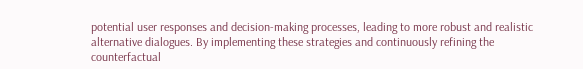potential user responses and decision-making processes, leading to more robust and realistic alternative dialogues. By implementing these strategies and continuously refining the counterfactual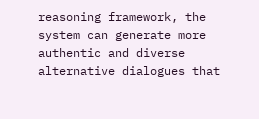reasoning framework, the system can generate more authentic and diverse alternative dialogues that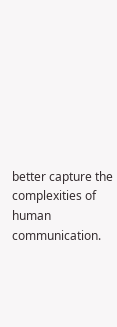better capture the complexities of human communication.